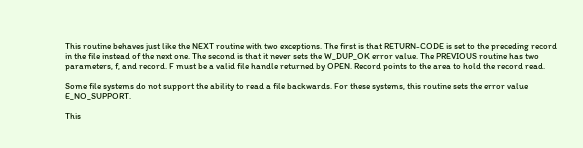This routine behaves just like the NEXT routine with two exceptions. The first is that RETURN-CODE is set to the preceding record in the file instead of the next one. The second is that it never sets the W_DUP_OK error value. The PREVIOUS routine has two parameters, f, and record. F must be a valid file handle returned by OPEN. Record points to the area to hold the record read.

Some file systems do not support the ability to read a file backwards. For these systems, this routine sets the error value E_NO_SUPPORT.

This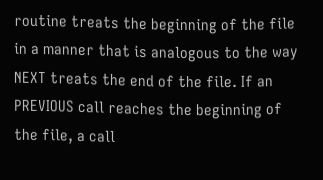routine treats the beginning of the file in a manner that is analogous to the way NEXT treats the end of the file. If an PREVIOUS call reaches the beginning of the file, a call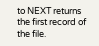to NEXT returns the first record of the file.